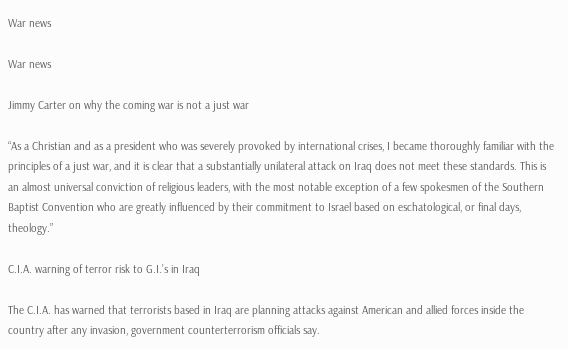War news

War news

Jimmy Carter on why the coming war is not a just war

“As a Christian and as a president who was severely provoked by international crises, I became thoroughly familiar with the principles of a just war, and it is clear that a substantially unilateral attack on Iraq does not meet these standards. This is an almost universal conviction of religious leaders, with the most notable exception of a few spokesmen of the Southern Baptist Convention who are greatly influenced by their commitment to Israel based on eschatological, or final days, theology.”

C.I.A. warning of terror risk to G.I.’s in Iraq

The C.I.A. has warned that terrorists based in Iraq are planning attacks against American and allied forces inside the country after any invasion, government counterterrorism officials say.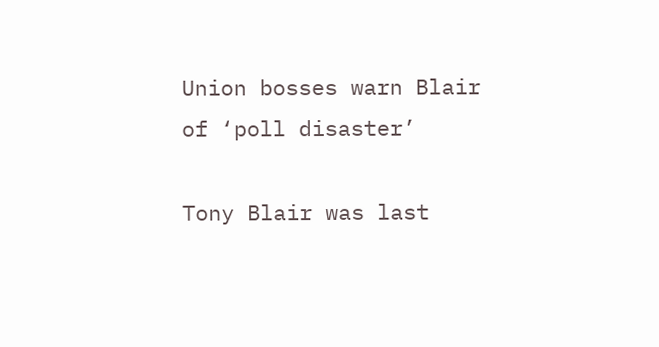Union bosses warn Blair of ‘poll disaster’

Tony Blair was last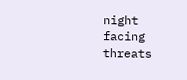night facing threats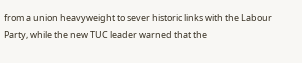from a union heavyweight to sever historic links with the Labour Party, while the new TUC leader warned that the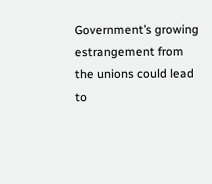Government’s growing estrangement from the unions could lead to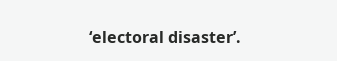‘electoral disaster’.